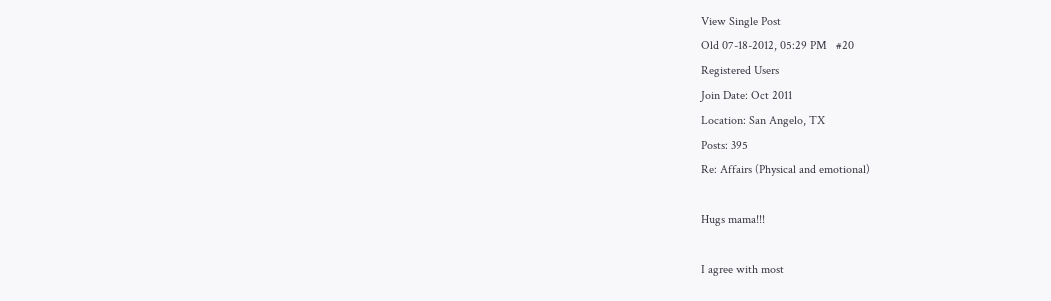View Single Post
Old 07-18-2012, 05:29 PM   #20
Registered Users
Join Date: Oct 2011
Location: San Angelo, TX
Posts: 395
Re: Affairs (Physical and emotional)

Hugs mama!!!

I agree with most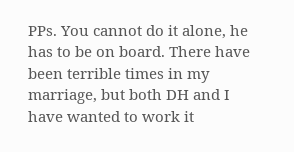PPs. You cannot do it alone, he has to be on board. There have been terrible times in my marriage, but both DH and I have wanted to work it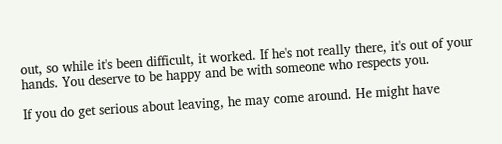out, so while it's been difficult, it worked. If he's not really there, it's out of your hands. You deserve to be happy and be with someone who respects you.

If you do get serious about leaving, he may come around. He might have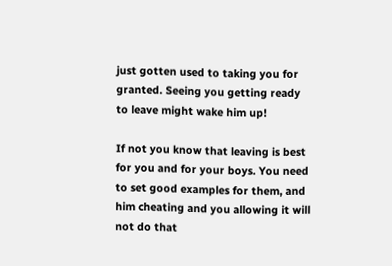just gotten used to taking you for granted. Seeing you getting ready to leave might wake him up!

If not you know that leaving is best for you and for your boys. You need to set good examples for them, and him cheating and you allowing it will not do that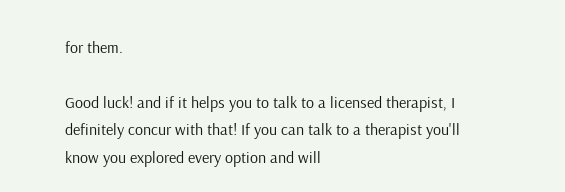for them.

Good luck! and if it helps you to talk to a licensed therapist, I definitely concur with that! If you can talk to a therapist you'll know you explored every option and will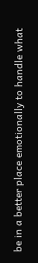be in a better place emotionally to handle what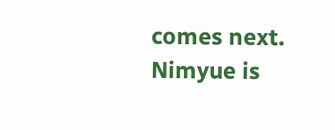comes next.
Nimyue is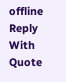offline   Reply With Quote